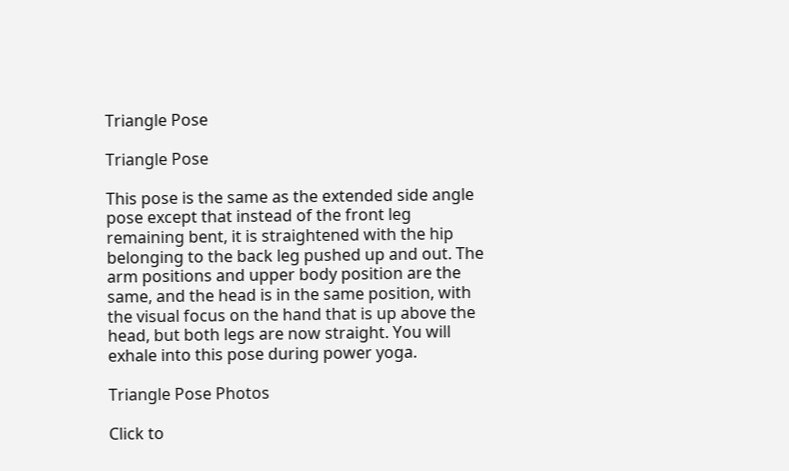Triangle Pose

Triangle Pose

This pose is the same as the extended side angle pose except that instead of the front leg remaining bent, it is straightened with the hip belonging to the back leg pushed up and out. The arm positions and upper body position are the same, and the head is in the same position, with the visual focus on the hand that is up above the head, but both legs are now straight. You will exhale into this pose during power yoga.

Triangle Pose Photos

Click to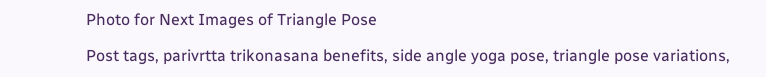Photo for Next Images of Triangle Pose

Post tags, parivrtta trikonasana benefits, side angle yoga pose, triangle pose variations,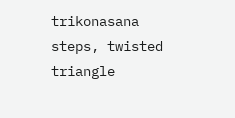trikonasana steps, twisted triangle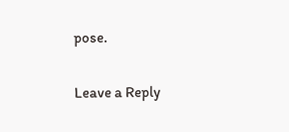pose.

Leave a Reply